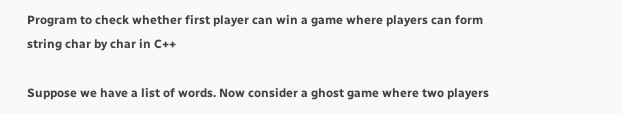Program to check whether first player can win a game where players can form string char by char in C++

Suppose we have a list of words. Now consider a ghost game where two players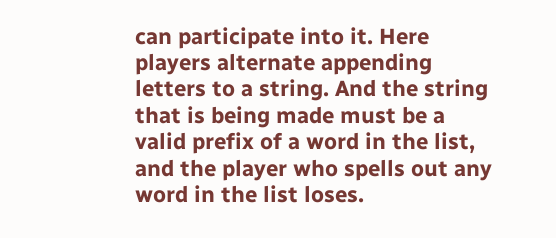can participate into it. Here players alternate appending letters to a string. And the string that is being made must be a valid prefix of a word in the list, and the player who spells out any word in the list loses.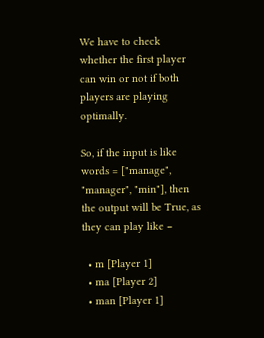We have to check whether the first player can win or not if both players are playing optimally.

So, if the input is like words = ["manage", "manager", "min"], then the output will be True, as they can play like −

  • m [Player 1]
  • ma [Player 2]
  • man [Player 1]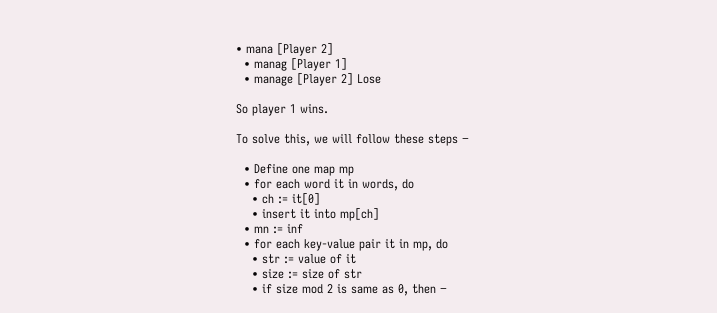• mana [Player 2]
  • manag [Player 1]
  • manage [Player 2] Lose

So player 1 wins.

To solve this, we will follow these steps −

  • Define one map mp
  • for each word it in words, do
    • ch := it[0]
    • insert it into mp[ch]
  • mn := inf
  • for each key-value pair it in mp, do
    • str := value of it
    • size := size of str
    • if size mod 2 is same as 0, then −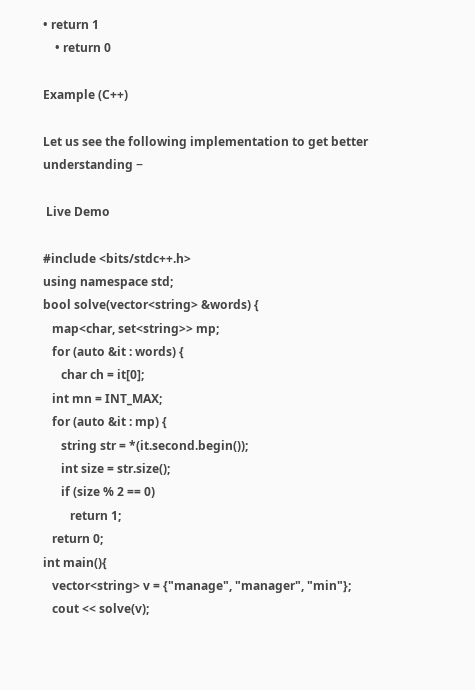• return 1
    • return 0

Example (C++)

Let us see the following implementation to get better understanding −

 Live Demo

#include <bits/stdc++.h>
using namespace std;
bool solve(vector<string> &words) {
   map<char, set<string>> mp;
   for (auto &it : words) {
      char ch = it[0];
   int mn = INT_MAX;
   for (auto &it : mp) {
      string str = *(it.second.begin());
      int size = str.size();
      if (size % 2 == 0)
         return 1;
   return 0;
int main(){
   vector<string> v = {"manage", "manager", "min"};
   cout << solve(v);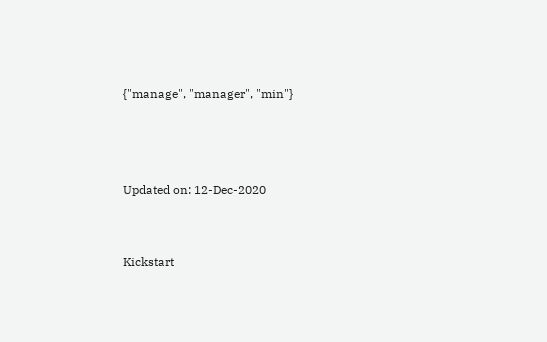{"manage", "manager", "min"}



Updated on: 12-Dec-2020


Kickstart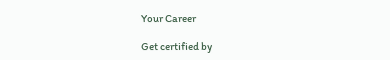Your Career

Get certified by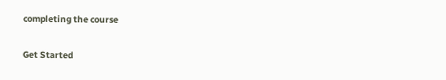completing the course

Get Started